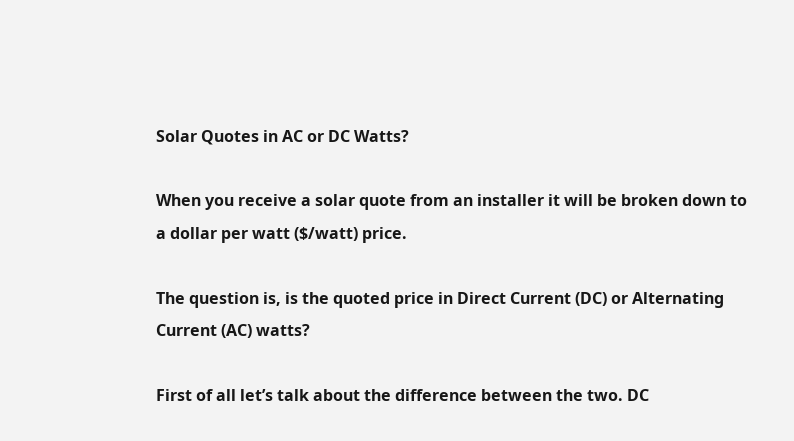Solar Quotes in AC or DC Watts?

When you receive a solar quote from an installer it will be broken down to a dollar per watt ($/watt) price.

The question is, is the quoted price in Direct Current (DC) or Alternating Current (AC) watts?

First of all let’s talk about the difference between the two. DC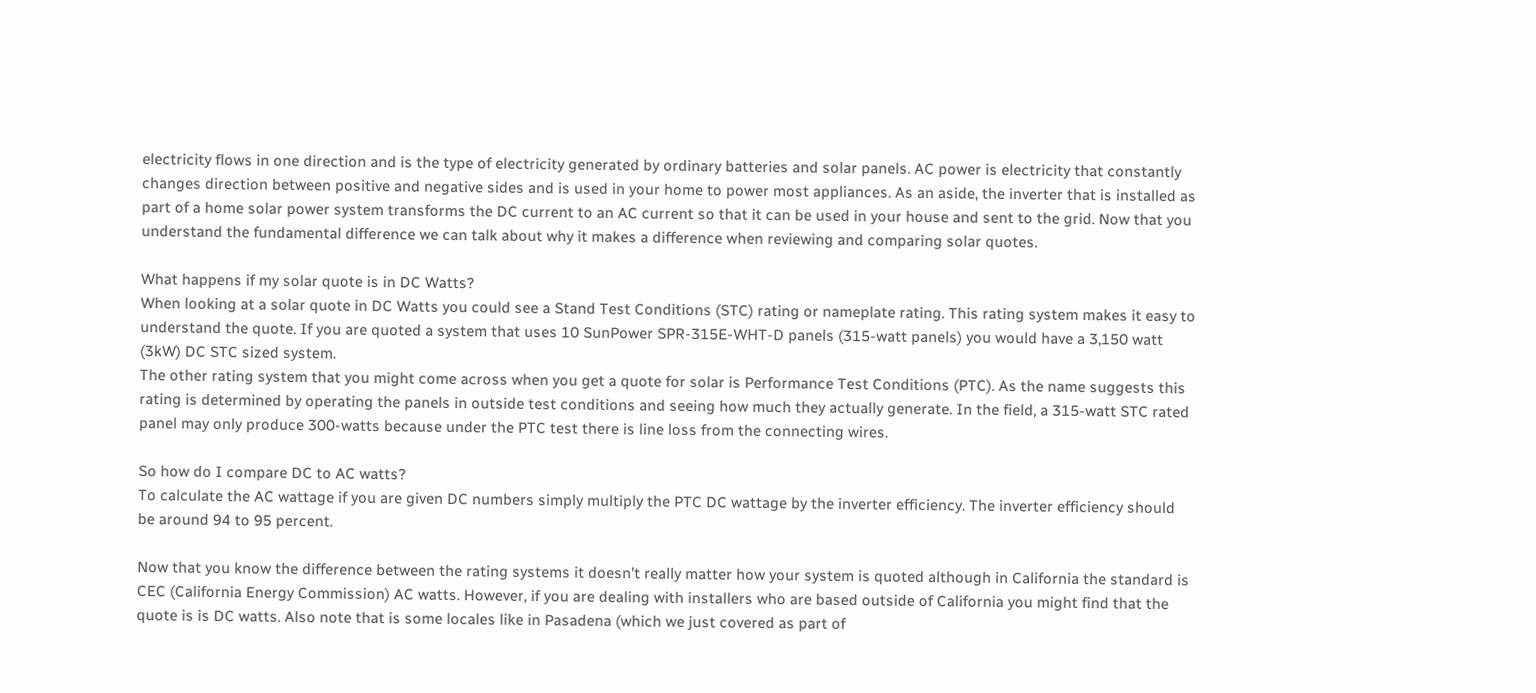electricity flows in one direction and is the type of electricity generated by ordinary batteries and solar panels. AC power is electricity that constantly changes direction between positive and negative sides and is used in your home to power most appliances. As an aside, the inverter that is installed as part of a home solar power system transforms the DC current to an AC current so that it can be used in your house and sent to the grid. Now that you understand the fundamental difference we can talk about why it makes a difference when reviewing and comparing solar quotes.

What happens if my solar quote is in DC Watts?
When looking at a solar quote in DC Watts you could see a Stand Test Conditions (STC) rating or nameplate rating. This rating system makes it easy to understand the quote. If you are quoted a system that uses 10 SunPower SPR-315E-WHT-D panels (315-watt panels) you would have a 3,150 watt (3kW) DC STC sized system.
The other rating system that you might come across when you get a quote for solar is Performance Test Conditions (PTC). As the name suggests this rating is determined by operating the panels in outside test conditions and seeing how much they actually generate. In the field, a 315-watt STC rated panel may only produce 300-watts because under the PTC test there is line loss from the connecting wires.

So how do I compare DC to AC watts?
To calculate the AC wattage if you are given DC numbers simply multiply the PTC DC wattage by the inverter efficiency. The inverter efficiency should be around 94 to 95 percent.

Now that you know the difference between the rating systems it doesn’t really matter how your system is quoted although in California the standard is CEC (California Energy Commission) AC watts. However, if you are dealing with installers who are based outside of California you might find that the quote is is DC watts. Also note that is some locales like in Pasadena (which we just covered as part of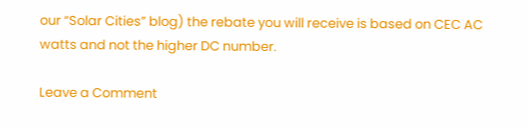our “Solar Cities” blog) the rebate you will receive is based on CEC AC watts and not the higher DC number.

Leave a Comment